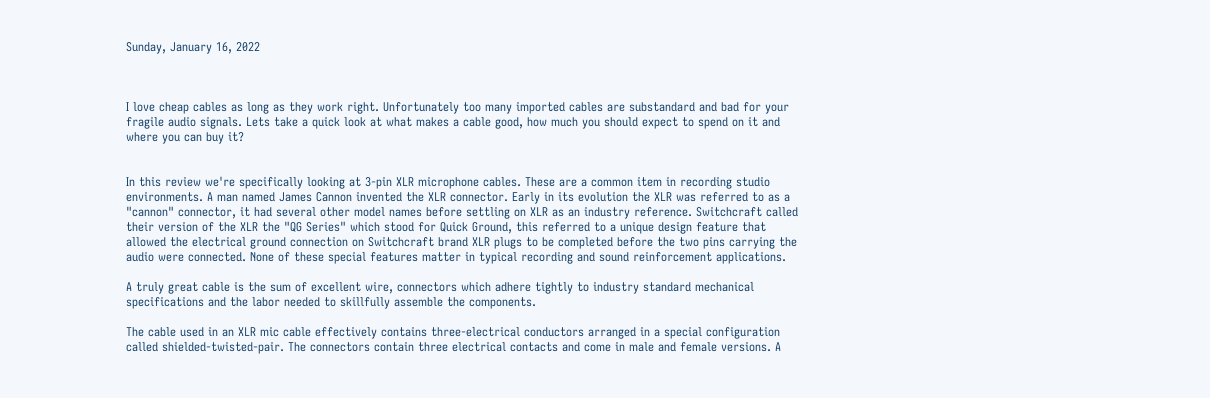Sunday, January 16, 2022



I love cheap cables as long as they work right. Unfortunately too many imported cables are substandard and bad for your fragile audio signals. Lets take a quick look at what makes a cable good, how much you should expect to spend on it and where you can buy it?


In this review we're specifically looking at 3-pin XLR microphone cables. These are a common item in recording studio environments. A man named James Cannon invented the XLR connector. Early in its evolution the XLR was referred to as a "cannon" connector, it had several other model names before settling on XLR as an industry reference. Switchcraft called their version of the XLR the "QG Series" which stood for Quick Ground, this referred to a unique design feature that allowed the electrical ground connection on Switchcraft brand XLR plugs to be completed before the two pins carrying the audio were connected. None of these special features matter in typical recording and sound reinforcement applications.

A truly great cable is the sum of excellent wire, connectors which adhere tightly to industry standard mechanical specifications and the labor needed to skillfully assemble the components.

The cable used in an XLR mic cable effectively contains three-electrical conductors arranged in a special configuration called shielded-twisted-pair. The connectors contain three electrical contacts and come in male and female versions. A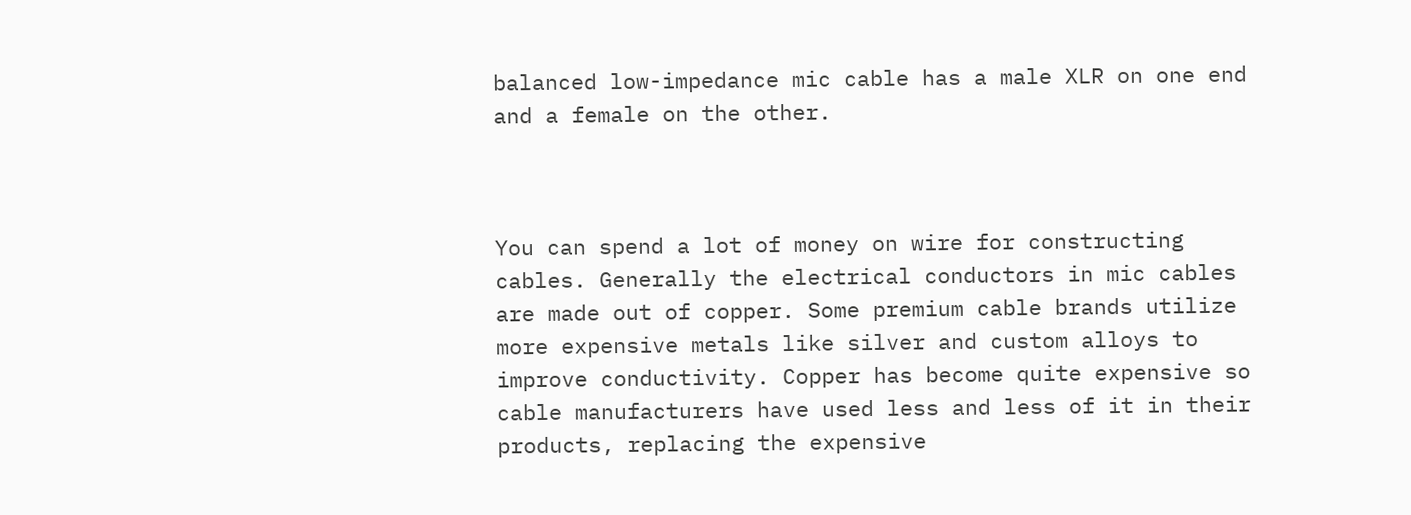balanced low-impedance mic cable has a male XLR on one end and a female on the other.



You can spend a lot of money on wire for constructing cables. Generally the electrical conductors in mic cables are made out of copper. Some premium cable brands utilize more expensive metals like silver and custom alloys to improve conductivity. Copper has become quite expensive so cable manufacturers have used less and less of it in their products, replacing the expensive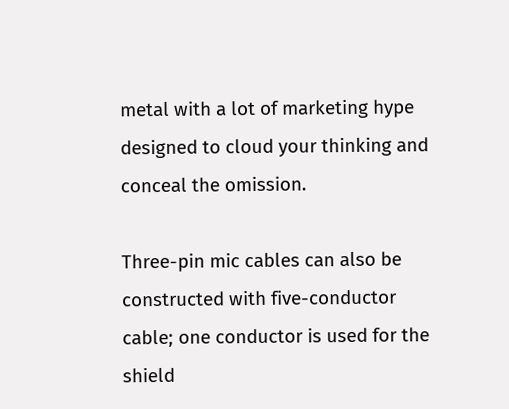metal with a lot of marketing hype designed to cloud your thinking and conceal the omission.

Three-pin mic cables can also be constructed with five-conductor cable; one conductor is used for the shield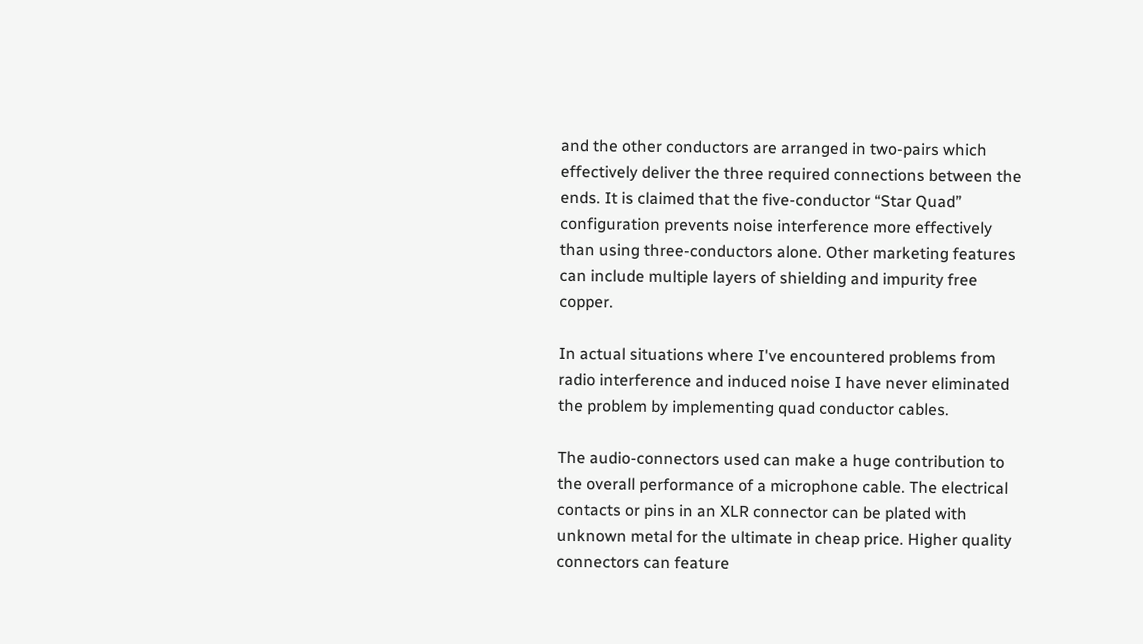and the other conductors are arranged in two-pairs which effectively deliver the three required connections between the ends. It is claimed that the five-conductor “Star Quad” configuration prevents noise interference more effectively than using three-conductors alone. Other marketing features can include multiple layers of shielding and impurity free copper.

In actual situations where I've encountered problems from radio interference and induced noise I have never eliminated the problem by implementing quad conductor cables.

The audio-connectors used can make a huge contribution to the overall performance of a microphone cable. The electrical contacts or pins in an XLR connector can be plated with unknown metal for the ultimate in cheap price. Higher quality connectors can feature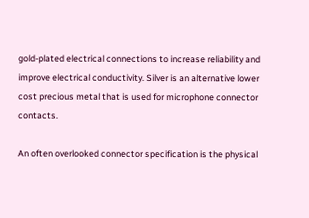gold-plated electrical connections to increase reliability and improve electrical conductivity. Silver is an alternative lower cost precious metal that is used for microphone connector contacts.

An often overlooked connector specification is the physical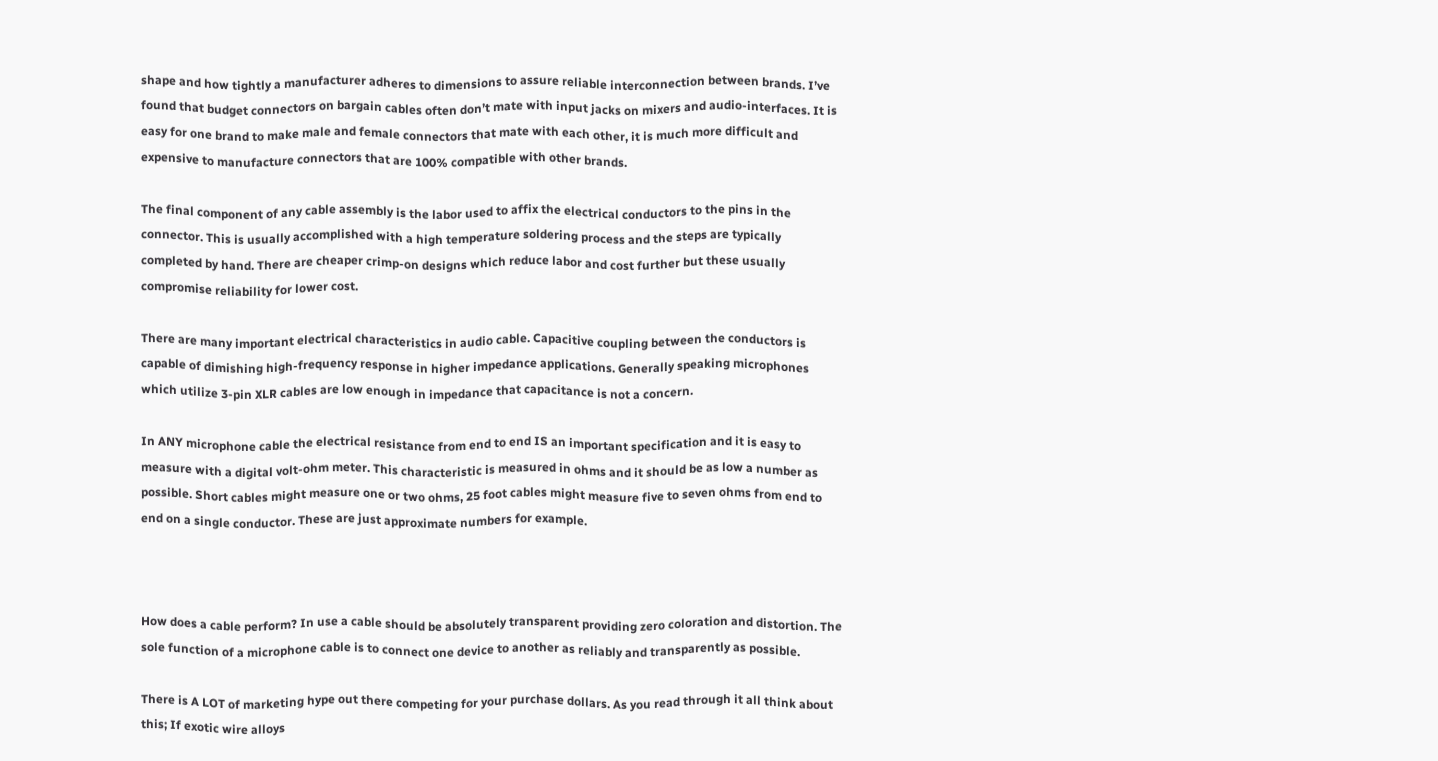shape and how tightly a manufacturer adheres to dimensions to assure reliable interconnection between brands. I’ve found that budget connectors on bargain cables often don’t mate with input jacks on mixers and audio-interfaces. It is easy for one brand to make male and female connectors that mate with each other, it is much more difficult and expensive to manufacture connectors that are 100% compatible with other brands.

The final component of any cable assembly is the labor used to affix the electrical conductors to the pins in the connector. This is usually accomplished with a high temperature soldering process and the steps are typically completed by hand. There are cheaper crimp-on designs which reduce labor and cost further but these usually compromise reliability for lower cost.

There are many important electrical characteristics in audio cable. Capacitive coupling between the conductors is capable of dimishing high-frequency response in higher impedance applications. Generally speaking microphones which utilize 3-pin XLR cables are low enough in impedance that capacitance is not a concern.

In ANY microphone cable the electrical resistance from end to end IS an important specification and it is easy to measure with a digital volt-ohm meter. This characteristic is measured in ohms and it should be as low a number as possible. Short cables might measure one or two ohms, 25 foot cables might measure five to seven ohms from end to end on a single conductor. These are just approximate numbers for example.



How does a cable perform? In use a cable should be absolutely transparent providing zero coloration and distortion. The sole function of a microphone cable is to connect one device to another as reliably and transparently as possible.

There is A LOT of marketing hype out there competing for your purchase dollars. As you read through it all think about this; If exotic wire alloys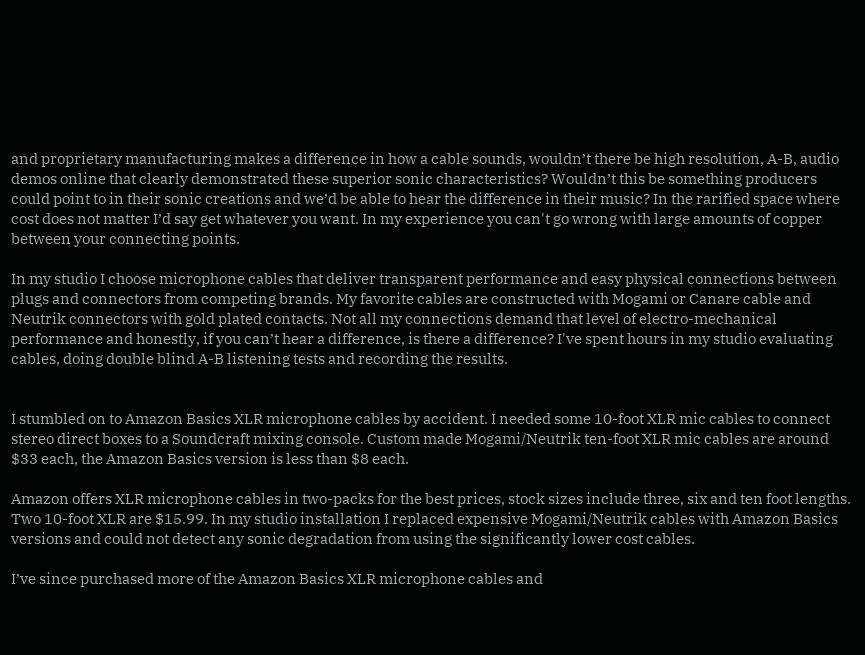and proprietary manufacturing makes a difference in how a cable sounds, wouldn’t there be high resolution, A-B, audio demos online that clearly demonstrated these superior sonic characteristics? Wouldn’t this be something producers could point to in their sonic creations and we’d be able to hear the difference in their music? In the rarified space where cost does not matter I’d say get whatever you want. In my experience you can't go wrong with large amounts of copper between your connecting points.

In my studio I choose microphone cables that deliver transparent performance and easy physical connections between plugs and connectors from competing brands. My favorite cables are constructed with Mogami or Canare cable and Neutrik connectors with gold plated contacts. Not all my connections demand that level of electro-mechanical performance and honestly, if you can’t hear a difference, is there a difference? I've spent hours in my studio evaluating cables, doing double blind A-B listening tests and recording the results.


I stumbled on to Amazon Basics XLR microphone cables by accident. I needed some 10-foot XLR mic cables to connect stereo direct boxes to a Soundcraft mixing console. Custom made Mogami/Neutrik ten-foot XLR mic cables are around $33 each, the Amazon Basics version is less than $8 each.

Amazon offers XLR microphone cables in two-packs for the best prices, stock sizes include three, six and ten foot lengths. Two 10-foot XLR are $15.99. In my studio installation I replaced expensive Mogami/Neutrik cables with Amazon Basics versions and could not detect any sonic degradation from using the significantly lower cost cables.

I’ve since purchased more of the Amazon Basics XLR microphone cables and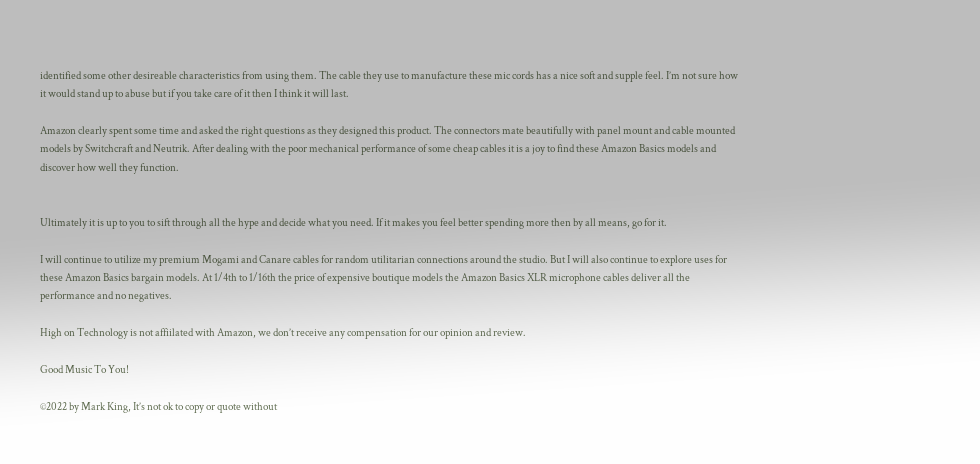identified some other desireable characteristics from using them. The cable they use to manufacture these mic cords has a nice soft and supple feel. I’m not sure how it would stand up to abuse but if you take care of it then I think it will last.

Amazon clearly spent some time and asked the right questions as they designed this product. The connectors mate beautifully with panel mount and cable mounted models by Switchcraft and Neutrik. After dealing with the poor mechanical performance of some cheap cables it is a joy to find these Amazon Basics models and discover how well they function.


Ultimately it is up to you to sift through all the hype and decide what you need. If it makes you feel better spending more then by all means, go for it.

I will continue to utilize my premium Mogami and Canare cables for random utilitarian connections around the studio. But I will also continue to explore uses for these Amazon Basics bargain models. At 1/4th to 1/16th the price of expensive boutique models the Amazon Basics XLR microphone cables deliver all the performance and no negatives.

High on Technology is not affiilated with Amazon, we don’t receive any compensation for our opinion and review.

Good Music To You!

©2022 by Mark King, It’s not ok to copy or quote without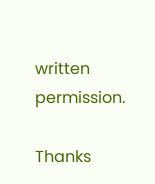written permission.

Thanks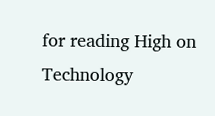for reading High on Technology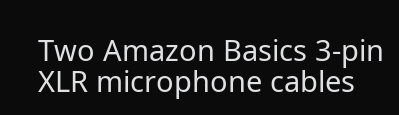Two Amazon Basics 3-pin XLR microphone cables